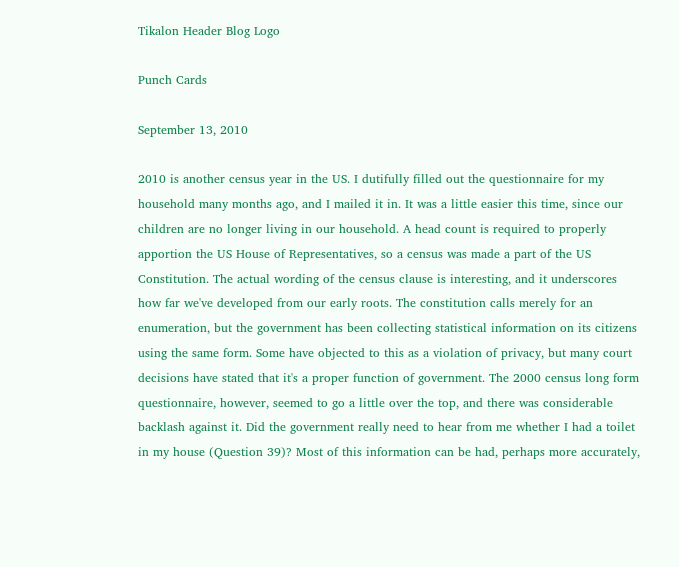Tikalon Header Blog Logo

Punch Cards

September 13, 2010

2010 is another census year in the US. I dutifully filled out the questionnaire for my household many months ago, and I mailed it in. It was a little easier this time, since our children are no longer living in our household. A head count is required to properly apportion the US House of Representatives, so a census was made a part of the US Constitution. The actual wording of the census clause is interesting, and it underscores how far we've developed from our early roots. The constitution calls merely for an enumeration, but the government has been collecting statistical information on its citizens using the same form. Some have objected to this as a violation of privacy, but many court decisions have stated that it's a proper function of government. The 2000 census long form questionnaire, however, seemed to go a little over the top, and there was considerable backlash against it. Did the government really need to hear from me whether I had a toilet in my house (Question 39)? Most of this information can be had, perhaps more accurately,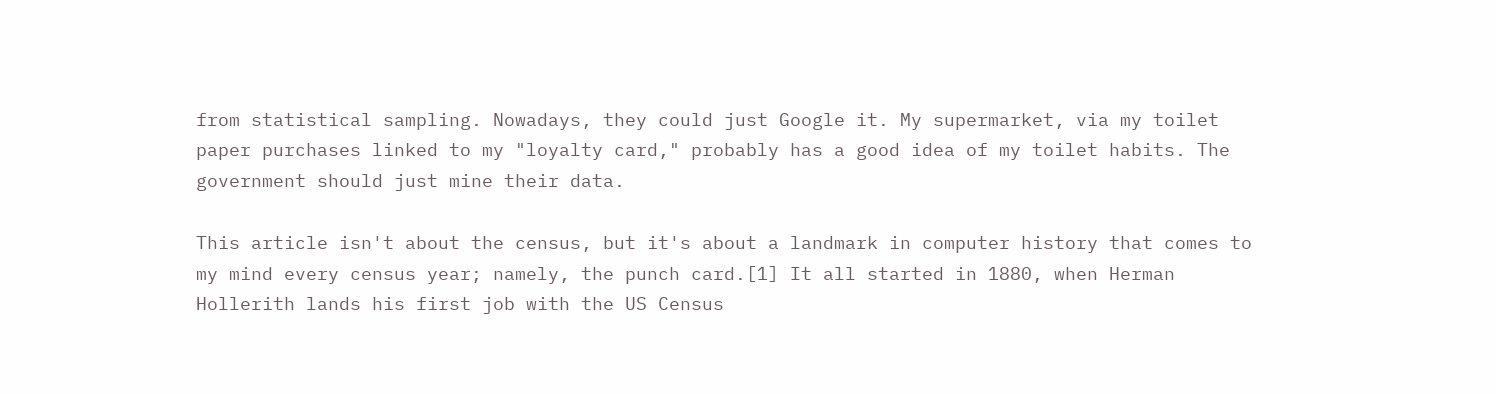from statistical sampling. Nowadays, they could just Google it. My supermarket, via my toilet paper purchases linked to my "loyalty card," probably has a good idea of my toilet habits. The government should just mine their data.

This article isn't about the census, but it's about a landmark in computer history that comes to my mind every census year; namely, the punch card.[1] It all started in 1880, when Herman Hollerith lands his first job with the US Census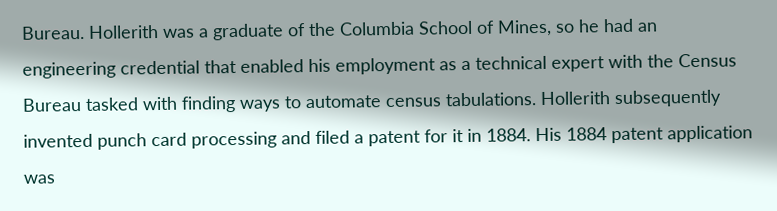Bureau. Hollerith was a graduate of the Columbia School of Mines, so he had an engineering credential that enabled his employment as a technical expert with the Census Bureau tasked with finding ways to automate census tabulations. Hollerith subsequently invented punch card processing and filed a patent for it in 1884. His 1884 patent application was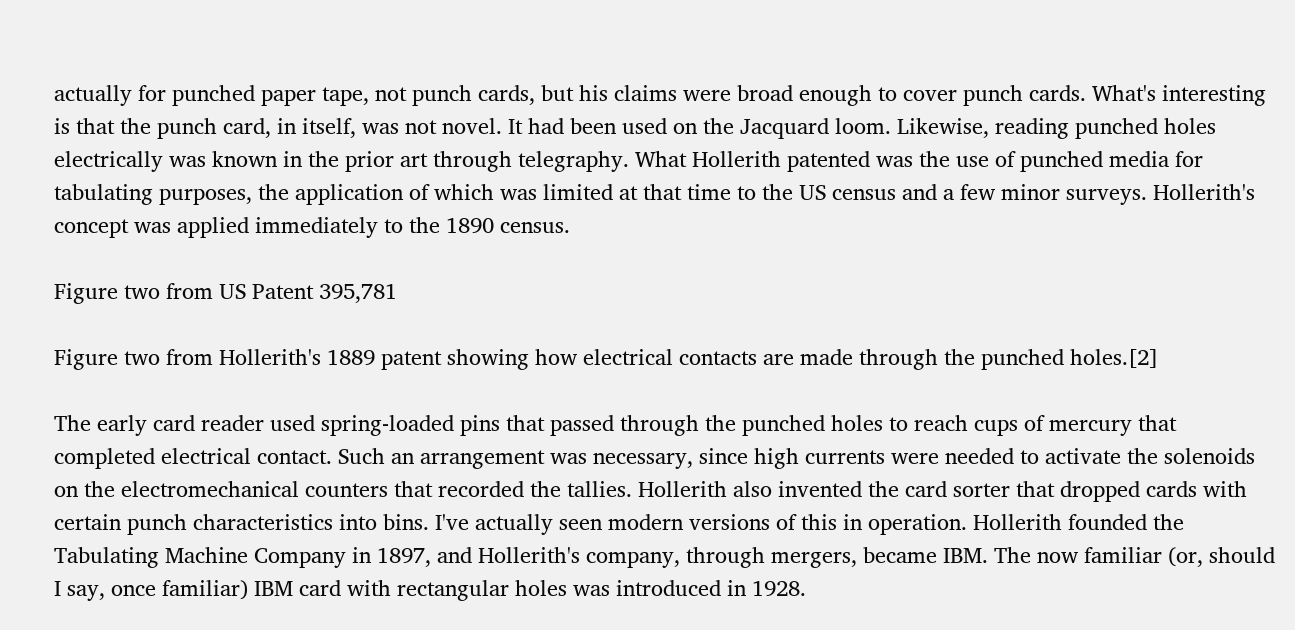actually for punched paper tape, not punch cards, but his claims were broad enough to cover punch cards. What's interesting is that the punch card, in itself, was not novel. It had been used on the Jacquard loom. Likewise, reading punched holes electrically was known in the prior art through telegraphy. What Hollerith patented was the use of punched media for tabulating purposes, the application of which was limited at that time to the US census and a few minor surveys. Hollerith's concept was applied immediately to the 1890 census.

Figure two from US Patent 395,781

Figure two from Hollerith's 1889 patent showing how electrical contacts are made through the punched holes.[2]

The early card reader used spring-loaded pins that passed through the punched holes to reach cups of mercury that completed electrical contact. Such an arrangement was necessary, since high currents were needed to activate the solenoids on the electromechanical counters that recorded the tallies. Hollerith also invented the card sorter that dropped cards with certain punch characteristics into bins. I've actually seen modern versions of this in operation. Hollerith founded the Tabulating Machine Company in 1897, and Hollerith's company, through mergers, became IBM. The now familiar (or, should I say, once familiar) IBM card with rectangular holes was introduced in 1928.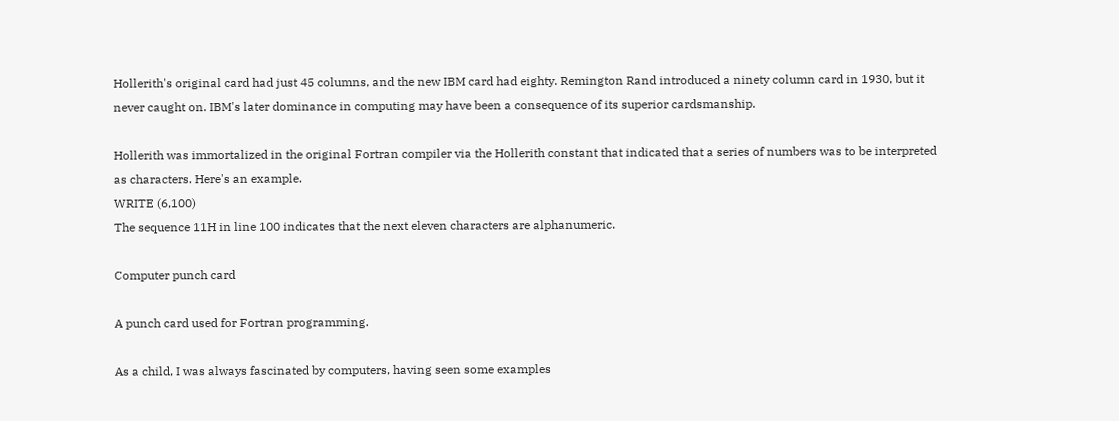Hollerith's original card had just 45 columns, and the new IBM card had eighty. Remington Rand introduced a ninety column card in 1930, but it never caught on. IBM's later dominance in computing may have been a consequence of its superior cardsmanship.

Hollerith was immortalized in the original Fortran compiler via the Hollerith constant that indicated that a series of numbers was to be interpreted as characters. Here's an example.
WRITE (6,100)
The sequence 11H in line 100 indicates that the next eleven characters are alphanumeric.

Computer punch card

A punch card used for Fortran programming.

As a child, I was always fascinated by computers, having seen some examples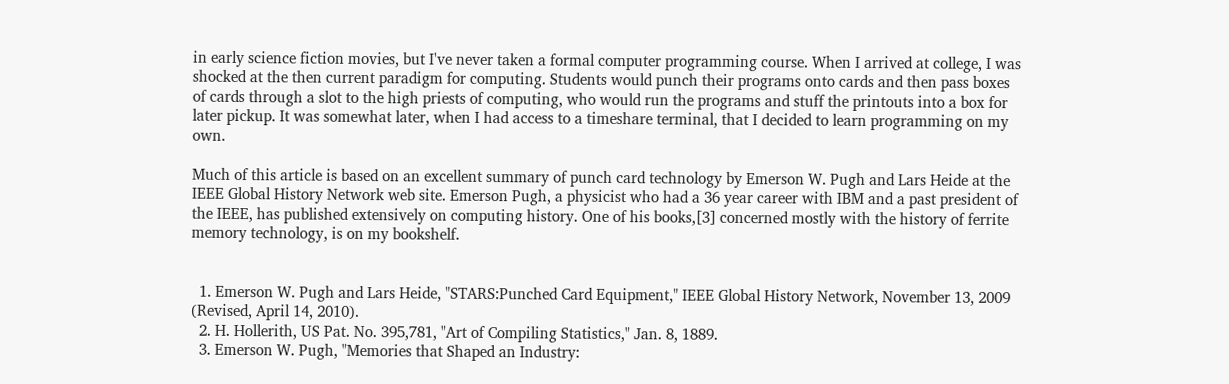in early science fiction movies, but I've never taken a formal computer programming course. When I arrived at college, I was shocked at the then current paradigm for computing. Students would punch their programs onto cards and then pass boxes of cards through a slot to the high priests of computing, who would run the programs and stuff the printouts into a box for later pickup. It was somewhat later, when I had access to a timeshare terminal, that I decided to learn programming on my own.

Much of this article is based on an excellent summary of punch card technology by Emerson W. Pugh and Lars Heide at the IEEE Global History Network web site. Emerson Pugh, a physicist who had a 36 year career with IBM and a past president of the IEEE, has published extensively on computing history. One of his books,[3] concerned mostly with the history of ferrite memory technology, is on my bookshelf.


  1. Emerson W. Pugh and Lars Heide, "STARS:Punched Card Equipment," IEEE Global History Network, November 13, 2009 (Revised, April 14, 2010).
  2. H. Hollerith, US Pat. No. 395,781, "Art of Compiling Statistics," Jan. 8, 1889.
  3. Emerson W. Pugh, "Memories that Shaped an Industry: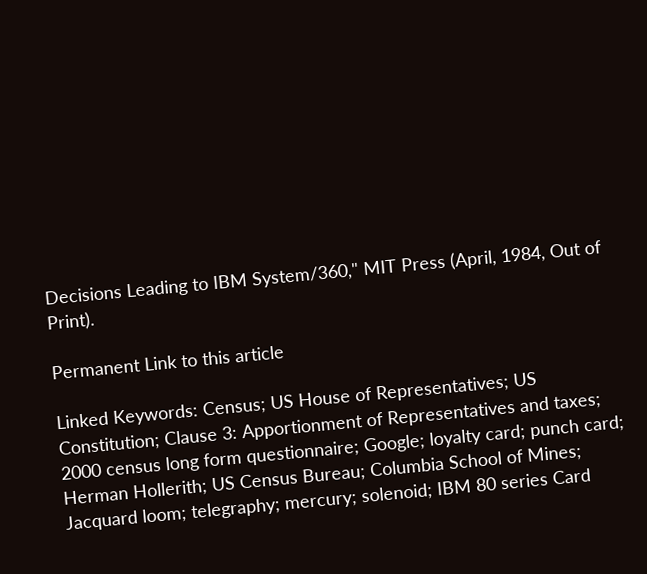Decisions Leading to IBM System/360," MIT Press (April, 1984, Out of Print).

Permanent Link to this article

Linked Keywords: Census; US House of Representatives; US Constitution; Clause 3: Apportionment of Representatives and taxes; 2000 census long form questionnaire; Google; loyalty card; punch card; Herman Hollerith; US Census Bureau; Columbia School of Mines; Jacquard loom; telegraphy; mercury; solenoid; IBM 80 series Card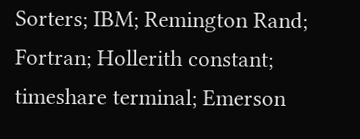Sorters; IBM; Remington Rand; Fortran; Hollerith constant; timeshare terminal; Emerson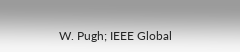W. Pugh; IEEE Global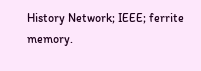History Network; IEEE; ferrite memory.